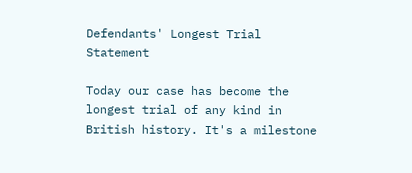Defendants' Longest Trial Statement

Today our case has become the longest trial of any kind in British history. It's a milestone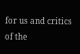for us and critics of the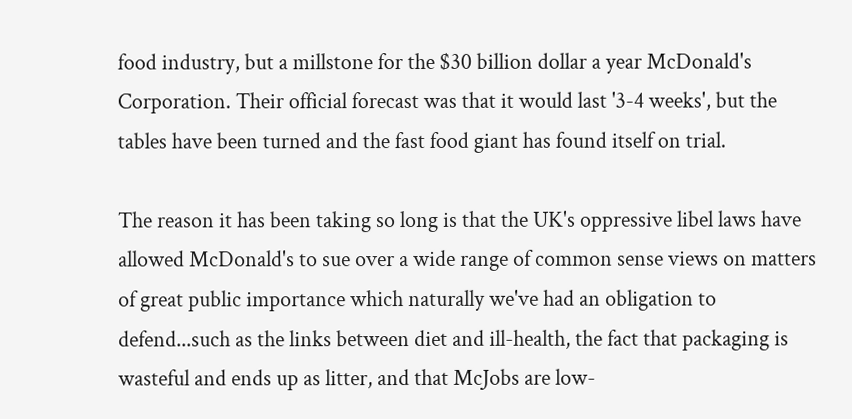food industry, but a millstone for the $30 billion dollar a year McDonald's Corporation. Their official forecast was that it would last '3-4 weeks', but the tables have been turned and the fast food giant has found itself on trial.

The reason it has been taking so long is that the UK's oppressive libel laws have allowed McDonald's to sue over a wide range of common sense views on matters of great public importance which naturally we've had an obligation to defend...such as the links between diet and ill-health, the fact that packaging is wasteful and ends up as litter, and that McJobs are low-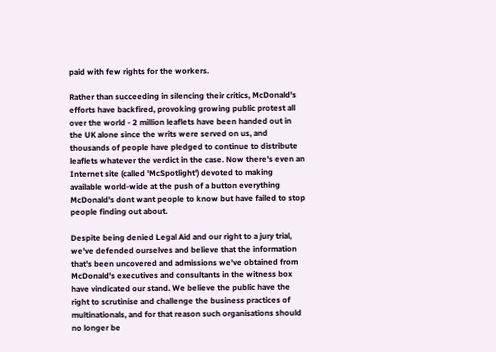paid with few rights for the workers.

Rather than succeeding in silencing their critics, McDonald's efforts have backfired, provoking growing public protest all over the world - 2 million leaflets have been handed out in the UK alone since the writs were served on us, and thousands of people have pledged to continue to distribute leaflets whatever the verdict in the case. Now there's even an Internet site (called 'McSpotlight') devoted to making available world-wide at the push of a button everything McDonald's dont want people to know but have failed to stop people finding out about.

Despite being denied Legal Aid and our right to a jury trial, we've defended ourselves and believe that the information that's been uncovered and admissions we've obtained from McDonald's executives and consultants in the witness box have vindicated our stand. We believe the public have the right to scrutinise and challenge the business practices of multinationals, and for that reason such organisations should no longer be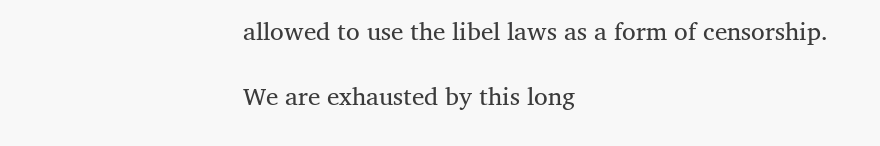allowed to use the libel laws as a form of censorship.

We are exhausted by this long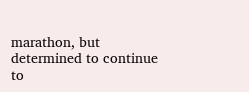marathon, but determined to continue to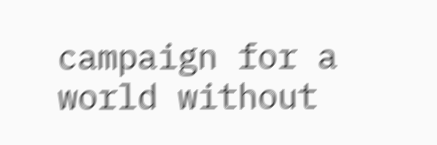campaign for a world without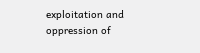exploitation and oppression of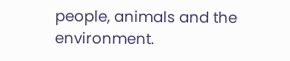people, animals and the environment.